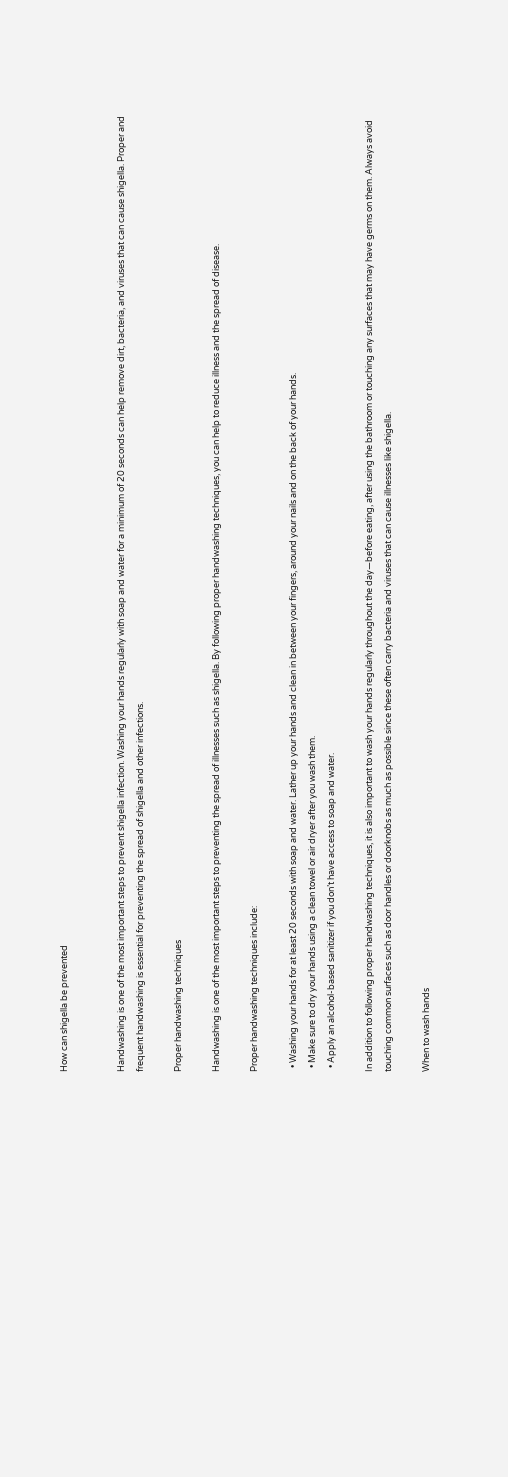How can shigella be prevented


Handwashing is one of the most important steps to prevent shigella infection. Washing your hands regularly with soap and water for a minimum of 20 seconds can help remove dirt, bacteria, and viruses that can cause shigella. Proper and frequent handwashing is essential for preventing the spread of shigella and other infections.

Proper handwashing techniques

Handwashing is one of the most important steps to preventing the spread of illnesses such as shigella. By following proper handwashing techniques, you can help to reduce illness and the spread of disease.

Proper handwashing techniques include:

  • Washing your hands for at least 20 seconds with soap and water. Lather up your hands and clean in between your fingers, around your nails and on the back of your hands.
  • Make sure to dry your hands using a clean towel or air dryer after you wash them.
  • Apply an alcohol-based sanitizer if you don’t have access to soap and water.

In addition to following proper handwashing techniques, it is also important to wash your hands regularly throughout the day—before eating, after using the bathroom or touching any surfaces that may have germs on them. Always avoid touching common surfaces such as door handles or doorknobs as much as possible since these often carry bacteria and viruses that can cause illnesses like shigella.

When to wash hands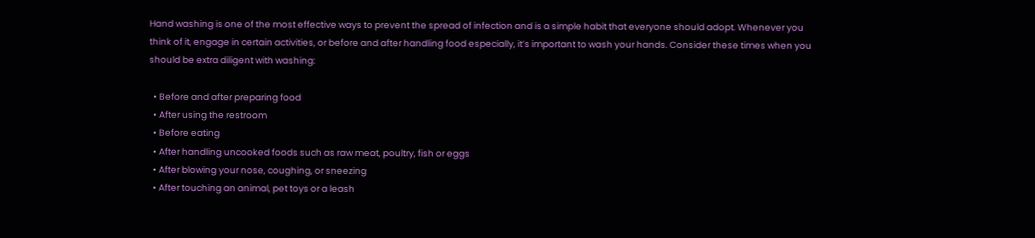Hand washing is one of the most effective ways to prevent the spread of infection and is a simple habit that everyone should adopt. Whenever you think of it, engage in certain activities, or before and after handling food especially, it’s important to wash your hands. Consider these times when you should be extra diligent with washing:

  • Before and after preparing food
  • After using the restroom
  • Before eating
  • After handling uncooked foods such as raw meat, poultry, fish or eggs
  • After blowing your nose, coughing, or sneezing
  • After touching an animal, pet toys or a leash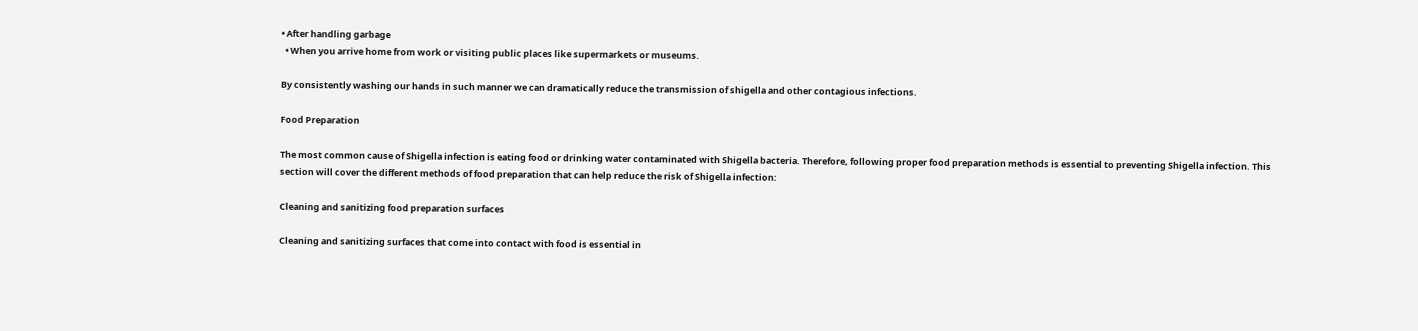• After handling garbage
  • When you arrive home from work or visiting public places like supermarkets or museums.

By consistently washing our hands in such manner we can dramatically reduce the transmission of shigella and other contagious infections.

Food Preparation

The most common cause of Shigella infection is eating food or drinking water contaminated with Shigella bacteria. Therefore, following proper food preparation methods is essential to preventing Shigella infection. This section will cover the different methods of food preparation that can help reduce the risk of Shigella infection:

Cleaning and sanitizing food preparation surfaces

Cleaning and sanitizing surfaces that come into contact with food is essential in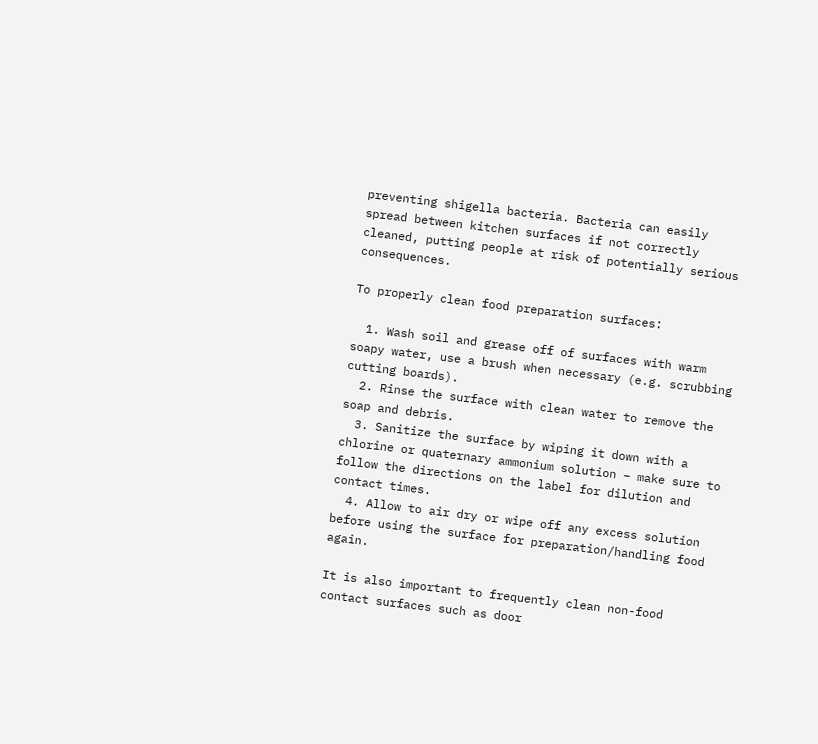preventing shigella bacteria. Bacteria can easily spread between kitchen surfaces if not correctly cleaned, putting people at risk of potentially serious consequences.

To properly clean food preparation surfaces:

  1. Wash soil and grease off of surfaces with warm soapy water, use a brush when necessary (e.g. scrubbing cutting boards).
  2. Rinse the surface with clean water to remove the soap and debris.
  3. Sanitize the surface by wiping it down with a chlorine or quaternary ammonium solution – make sure to follow the directions on the label for dilution and contact times.
  4. Allow to air dry or wipe off any excess solution before using the surface for preparation/handling food again.

It is also important to frequently clean non-food contact surfaces such as door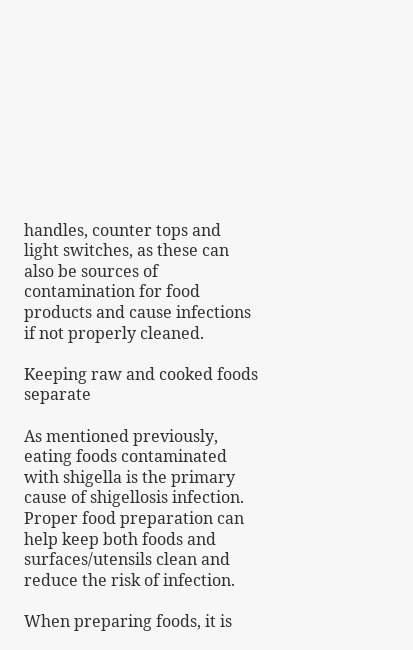handles, counter tops and light switches, as these can also be sources of contamination for food products and cause infections if not properly cleaned.

Keeping raw and cooked foods separate

As mentioned previously, eating foods contaminated with shigella is the primary cause of shigellosis infection. Proper food preparation can help keep both foods and surfaces/utensils clean and reduce the risk of infection.

When preparing foods, it is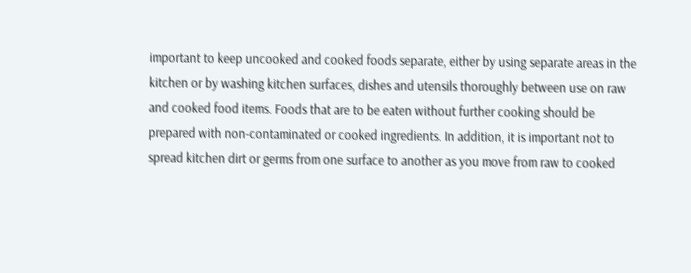important to keep uncooked and cooked foods separate, either by using separate areas in the kitchen or by washing kitchen surfaces, dishes and utensils thoroughly between use on raw and cooked food items. Foods that are to be eaten without further cooking should be prepared with non-contaminated or cooked ingredients. In addition, it is important not to spread kitchen dirt or germs from one surface to another as you move from raw to cooked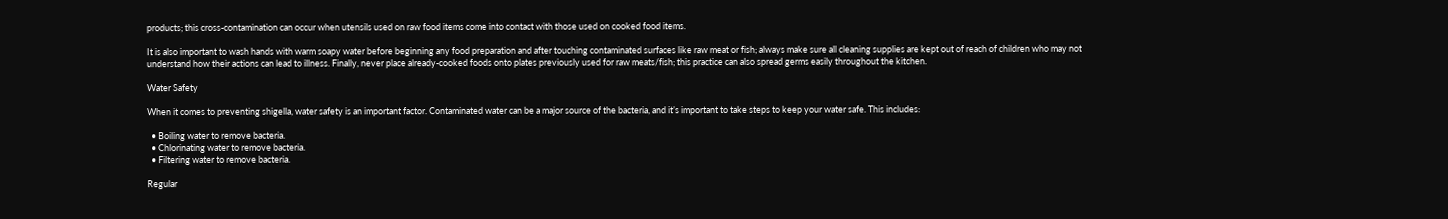products; this cross-contamination can occur when utensils used on raw food items come into contact with those used on cooked food items.

It is also important to wash hands with warm soapy water before beginning any food preparation and after touching contaminated surfaces like raw meat or fish; always make sure all cleaning supplies are kept out of reach of children who may not understand how their actions can lead to illness. Finally, never place already-cooked foods onto plates previously used for raw meats/fish; this practice can also spread germs easily throughout the kitchen.

Water Safety

When it comes to preventing shigella, water safety is an important factor. Contaminated water can be a major source of the bacteria, and it’s important to take steps to keep your water safe. This includes:

  • Boiling water to remove bacteria.
  • Chlorinating water to remove bacteria.
  • Filtering water to remove bacteria.

Regular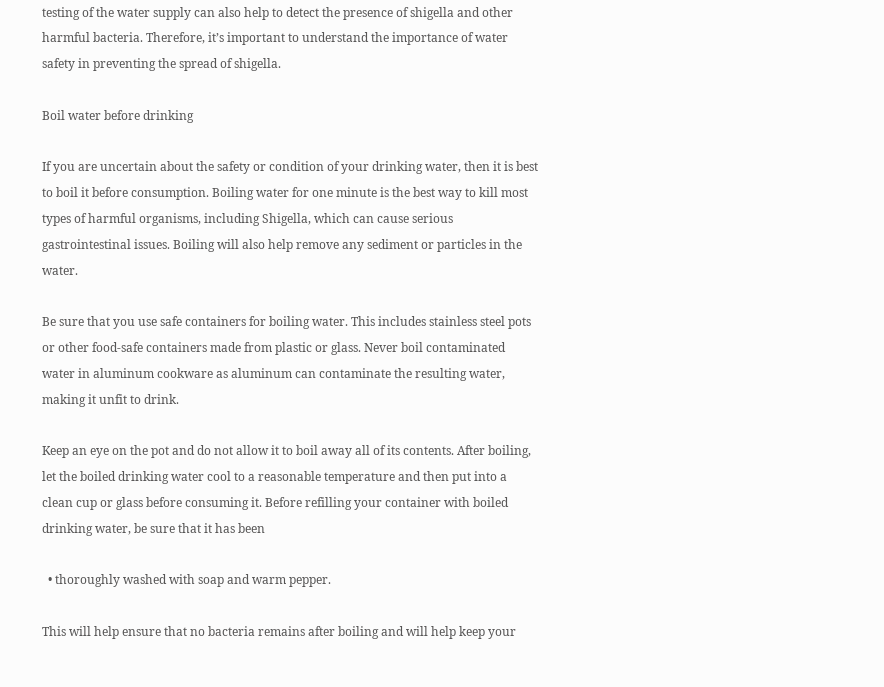testing of the water supply can also help to detect the presence of shigella and other harmful bacteria. Therefore, it’s important to understand the importance of water safety in preventing the spread of shigella.

Boil water before drinking

If you are uncertain about the safety or condition of your drinking water, then it is best to boil it before consumption. Boiling water for one minute is the best way to kill most types of harmful organisms, including Shigella, which can cause serious gastrointestinal issues. Boiling will also help remove any sediment or particles in the water.

Be sure that you use safe containers for boiling water. This includes stainless steel pots or other food-safe containers made from plastic or glass. Never boil contaminated water in aluminum cookware as aluminum can contaminate the resulting water, making it unfit to drink.

Keep an eye on the pot and do not allow it to boil away all of its contents. After boiling, let the boiled drinking water cool to a reasonable temperature and then put into a clean cup or glass before consuming it. Before refilling your container with boiled drinking water, be sure that it has been

  • thoroughly washed with soap and warm pepper.

This will help ensure that no bacteria remains after boiling and will help keep your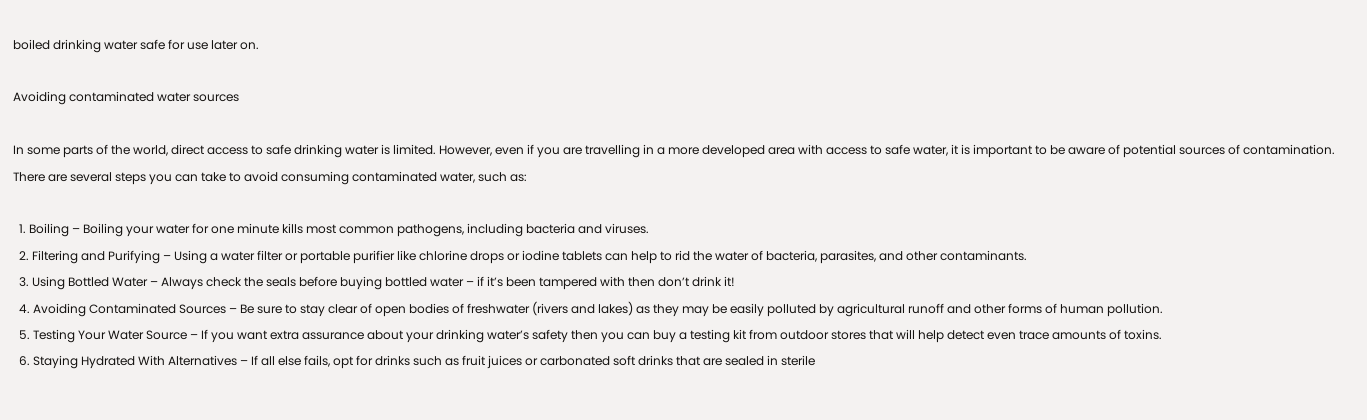boiled drinking water safe for use later on.

Avoiding contaminated water sources

In some parts of the world, direct access to safe drinking water is limited. However, even if you are travelling in a more developed area with access to safe water, it is important to be aware of potential sources of contamination. There are several steps you can take to avoid consuming contaminated water, such as:

  1. Boiling – Boiling your water for one minute kills most common pathogens, including bacteria and viruses.
  2. Filtering and Purifying – Using a water filter or portable purifier like chlorine drops or iodine tablets can help to rid the water of bacteria, parasites, and other contaminants.
  3. Using Bottled Water – Always check the seals before buying bottled water – if it’s been tampered with then don’t drink it!
  4. Avoiding Contaminated Sources – Be sure to stay clear of open bodies of freshwater (rivers and lakes) as they may be easily polluted by agricultural runoff and other forms of human pollution.
  5. Testing Your Water Source – If you want extra assurance about your drinking water’s safety then you can buy a testing kit from outdoor stores that will help detect even trace amounts of toxins.
  6. Staying Hydrated With Alternatives – If all else fails, opt for drinks such as fruit juices or carbonated soft drinks that are sealed in sterile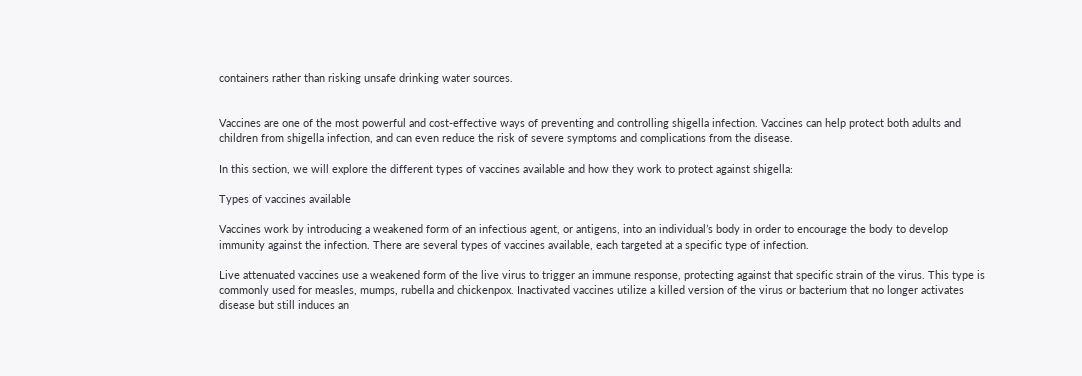containers rather than risking unsafe drinking water sources.


Vaccines are one of the most powerful and cost-effective ways of preventing and controlling shigella infection. Vaccines can help protect both adults and children from shigella infection, and can even reduce the risk of severe symptoms and complications from the disease.

In this section, we will explore the different types of vaccines available and how they work to protect against shigella:

Types of vaccines available

Vaccines work by introducing a weakened form of an infectious agent, or antigens, into an individual’s body in order to encourage the body to develop immunity against the infection. There are several types of vaccines available, each targeted at a specific type of infection.

Live attenuated vaccines use a weakened form of the live virus to trigger an immune response, protecting against that specific strain of the virus. This type is commonly used for measles, mumps, rubella and chickenpox. Inactivated vaccines utilize a killed version of the virus or bacterium that no longer activates disease but still induces an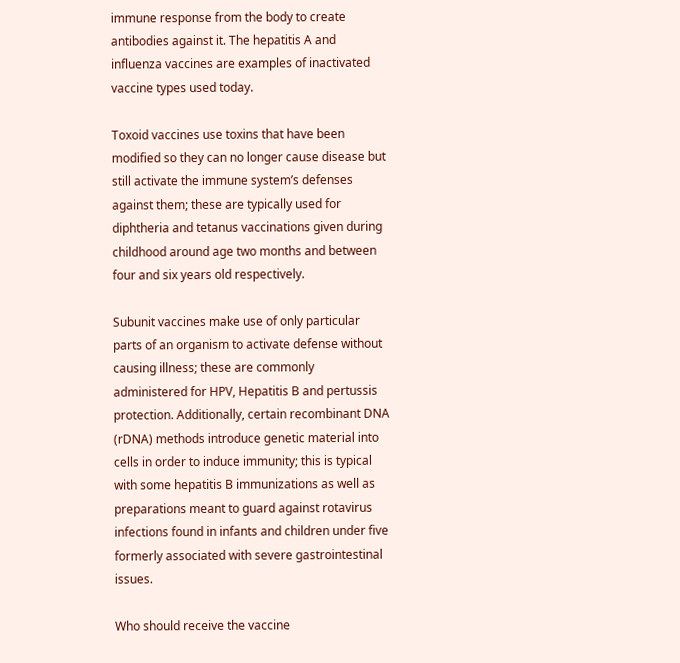immune response from the body to create antibodies against it. The hepatitis A and influenza vaccines are examples of inactivated vaccine types used today.

Toxoid vaccines use toxins that have been modified so they can no longer cause disease but still activate the immune system’s defenses against them; these are typically used for diphtheria and tetanus vaccinations given during childhood around age two months and between four and six years old respectively.

Subunit vaccines make use of only particular parts of an organism to activate defense without causing illness; these are commonly administered for HPV, Hepatitis B and pertussis protection. Additionally, certain recombinant DNA (rDNA) methods introduce genetic material into cells in order to induce immunity; this is typical with some hepatitis B immunizations as well as preparations meant to guard against rotavirus infections found in infants and children under five formerly associated with severe gastrointestinal issues.

Who should receive the vaccine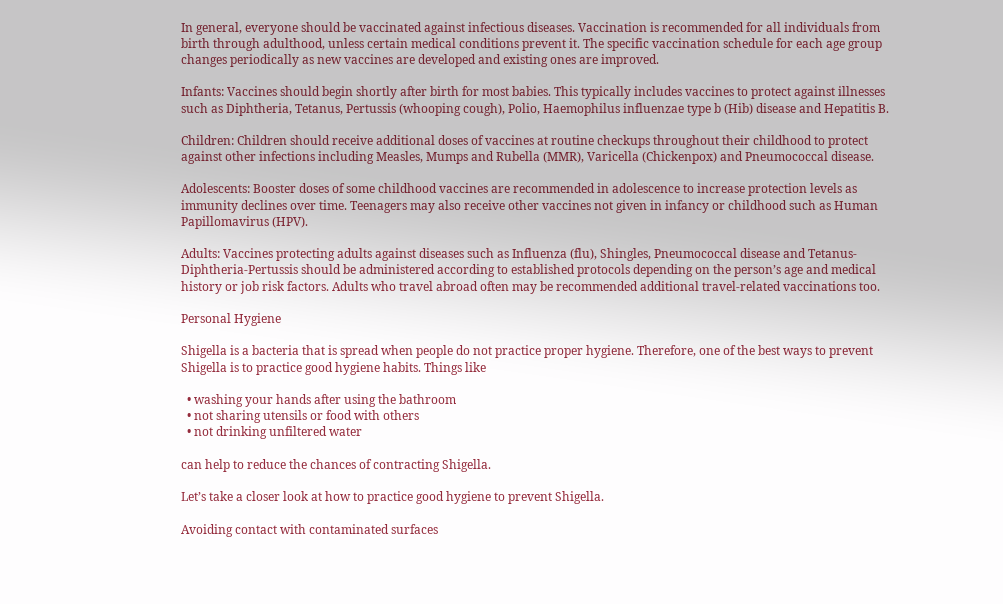In general, everyone should be vaccinated against infectious diseases. Vaccination is recommended for all individuals from birth through adulthood, unless certain medical conditions prevent it. The specific vaccination schedule for each age group changes periodically as new vaccines are developed and existing ones are improved.

Infants: Vaccines should begin shortly after birth for most babies. This typically includes vaccines to protect against illnesses such as Diphtheria, Tetanus, Pertussis (whooping cough), Polio, Haemophilus influenzae type b (Hib) disease and Hepatitis B.

Children: Children should receive additional doses of vaccines at routine checkups throughout their childhood to protect against other infections including Measles, Mumps and Rubella (MMR), Varicella (Chickenpox) and Pneumococcal disease.

Adolescents: Booster doses of some childhood vaccines are recommended in adolescence to increase protection levels as immunity declines over time. Teenagers may also receive other vaccines not given in infancy or childhood such as Human Papillomavirus (HPV).

Adults: Vaccines protecting adults against diseases such as Influenza (flu), Shingles, Pneumococcal disease and Tetanus-Diphtheria-Pertussis should be administered according to established protocols depending on the person’s age and medical history or job risk factors. Adults who travel abroad often may be recommended additional travel-related vaccinations too.

Personal Hygiene

Shigella is a bacteria that is spread when people do not practice proper hygiene. Therefore, one of the best ways to prevent Shigella is to practice good hygiene habits. Things like

  • washing your hands after using the bathroom
  • not sharing utensils or food with others
  • not drinking unfiltered water

can help to reduce the chances of contracting Shigella.

Let’s take a closer look at how to practice good hygiene to prevent Shigella.

Avoiding contact with contaminated surfaces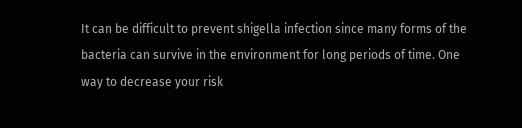It can be difficult to prevent shigella infection since many forms of the bacteria can survive in the environment for long periods of time. One way to decrease your risk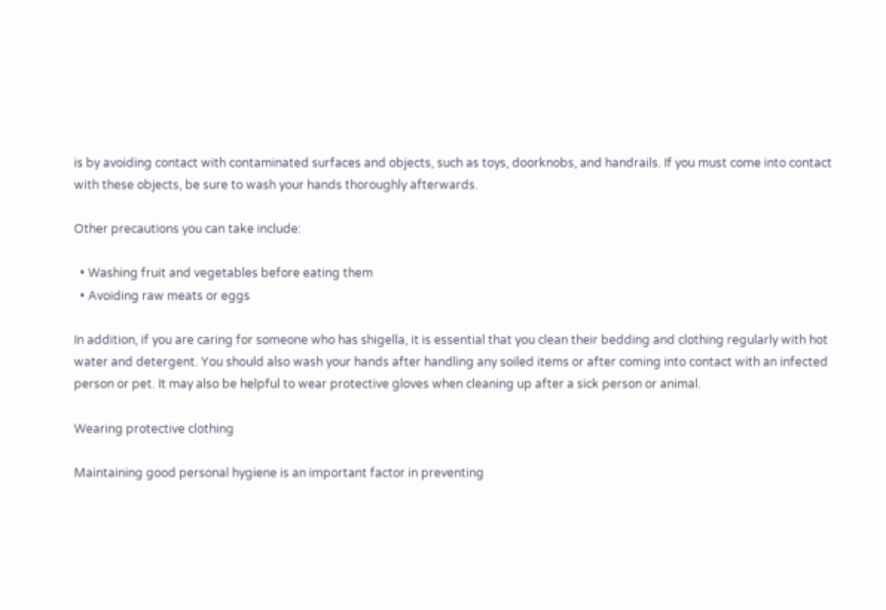is by avoiding contact with contaminated surfaces and objects, such as toys, doorknobs, and handrails. If you must come into contact with these objects, be sure to wash your hands thoroughly afterwards.

Other precautions you can take include:

  • Washing fruit and vegetables before eating them
  • Avoiding raw meats or eggs

In addition, if you are caring for someone who has shigella, it is essential that you clean their bedding and clothing regularly with hot water and detergent. You should also wash your hands after handling any soiled items or after coming into contact with an infected person or pet. It may also be helpful to wear protective gloves when cleaning up after a sick person or animal.

Wearing protective clothing

Maintaining good personal hygiene is an important factor in preventing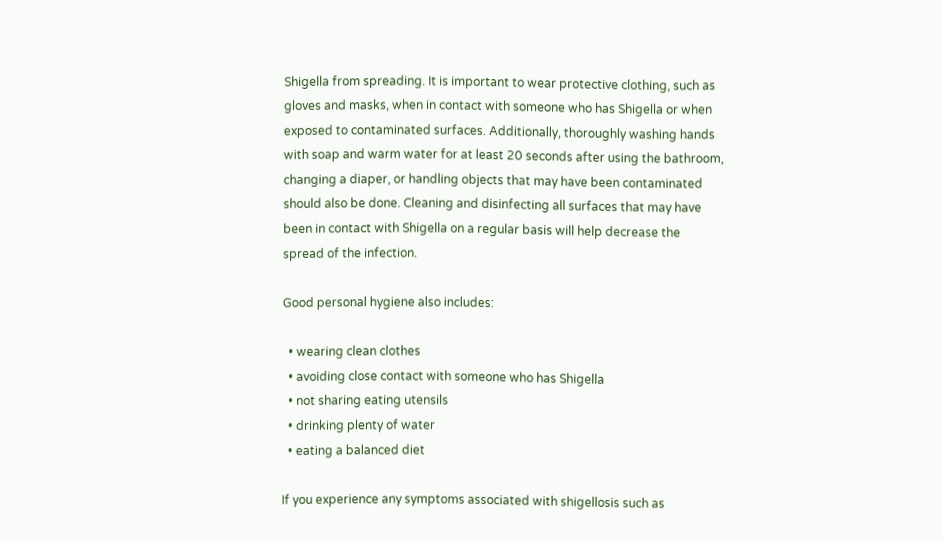Shigella from spreading. It is important to wear protective clothing, such as gloves and masks, when in contact with someone who has Shigella or when exposed to contaminated surfaces. Additionally, thoroughly washing hands with soap and warm water for at least 20 seconds after using the bathroom, changing a diaper, or handling objects that may have been contaminated should also be done. Cleaning and disinfecting all surfaces that may have been in contact with Shigella on a regular basis will help decrease the spread of the infection.

Good personal hygiene also includes:

  • wearing clean clothes
  • avoiding close contact with someone who has Shigella
  • not sharing eating utensils
  • drinking plenty of water
  • eating a balanced diet

If you experience any symptoms associated with shigellosis such as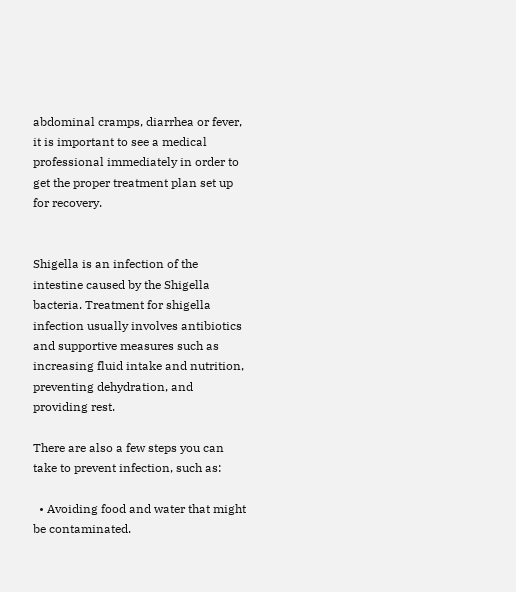abdominal cramps, diarrhea or fever, it is important to see a medical professional immediately in order to get the proper treatment plan set up for recovery.


Shigella is an infection of the intestine caused by the Shigella bacteria. Treatment for shigella infection usually involves antibiotics and supportive measures such as increasing fluid intake and nutrition, preventing dehydration, and providing rest.

There are also a few steps you can take to prevent infection, such as:

  • Avoiding food and water that might be contaminated.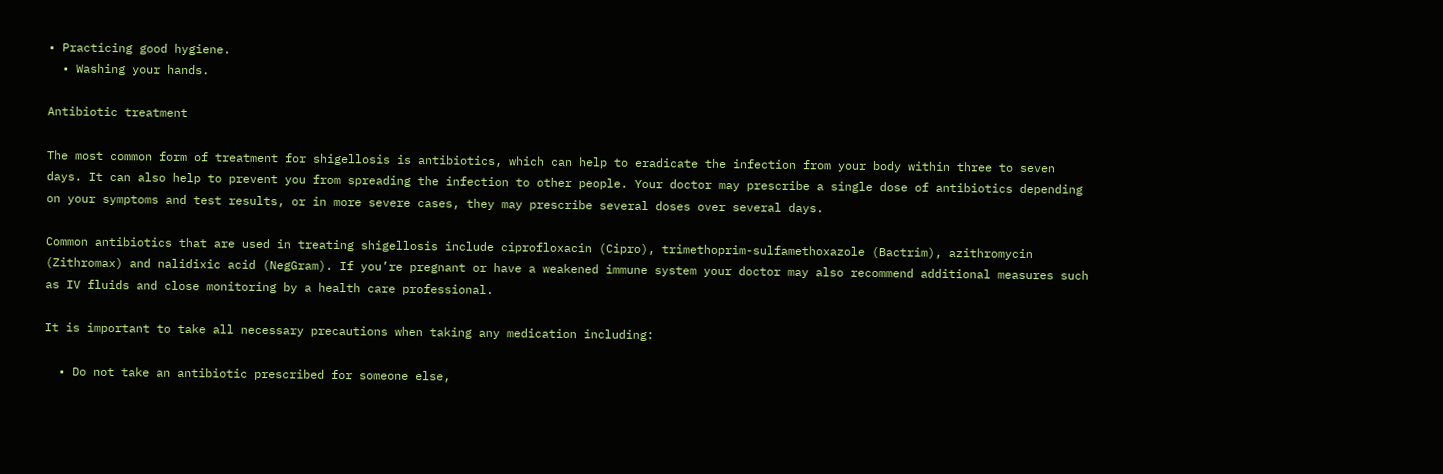• Practicing good hygiene.
  • Washing your hands.

Antibiotic treatment

The most common form of treatment for shigellosis is antibiotics, which can help to eradicate the infection from your body within three to seven days. It can also help to prevent you from spreading the infection to other people. Your doctor may prescribe a single dose of antibiotics depending on your symptoms and test results, or in more severe cases, they may prescribe several doses over several days.

Common antibiotics that are used in treating shigellosis include ciprofloxacin (Cipro), trimethoprim-sulfamethoxazole (Bactrim), azithromycin (Zithromax) and nalidixic acid (NegGram). If you’re pregnant or have a weakened immune system your doctor may also recommend additional measures such as IV fluids and close monitoring by a health care professional.

It is important to take all necessary precautions when taking any medication including:

  • Do not take an antibiotic prescribed for someone else,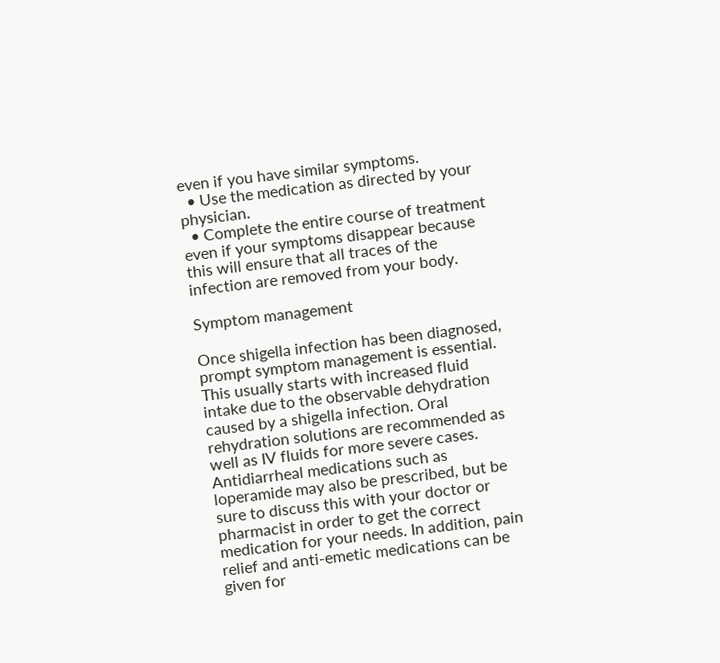even if you have similar symptoms.
  • Use the medication as directed by your physician.
  • Complete the entire course of treatment even if your symptoms disappear because this will ensure that all traces of the infection are removed from your body.

Symptom management

Once shigella infection has been diagnosed, prompt symptom management is essential. This usually starts with increased fluid intake due to the observable dehydration caused by a shigella infection. Oral rehydration solutions are recommended as well as IV fluids for more severe cases. Antidiarrheal medications such as loperamide may also be prescribed, but be sure to discuss this with your doctor or pharmacist in order to get the correct medication for your needs. In addition, pain relief and anti-emetic medications can be given for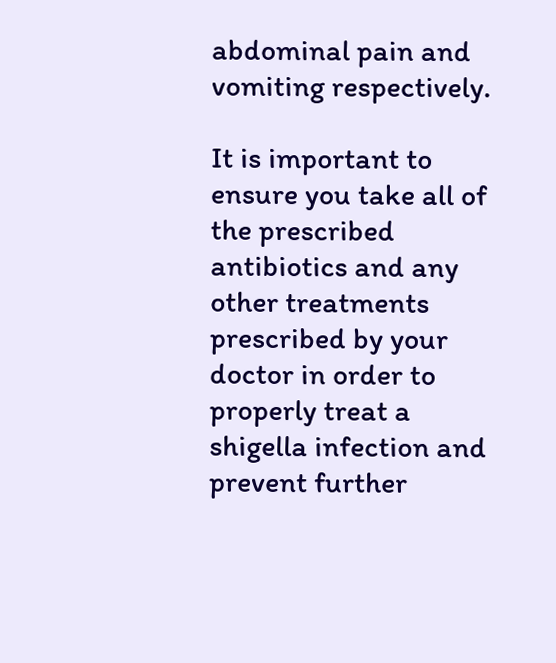abdominal pain and vomiting respectively.

It is important to ensure you take all of the prescribed antibiotics and any other treatments prescribed by your doctor in order to properly treat a shigella infection and prevent further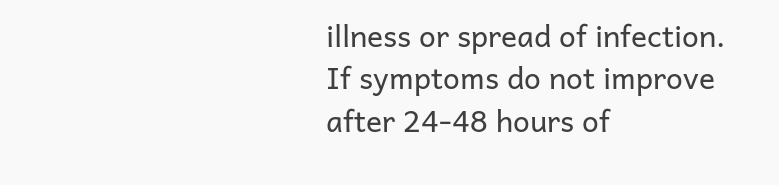illness or spread of infection. If symptoms do not improve after 24-48 hours of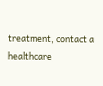treatment, contact a healthcare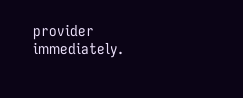provider immediately.